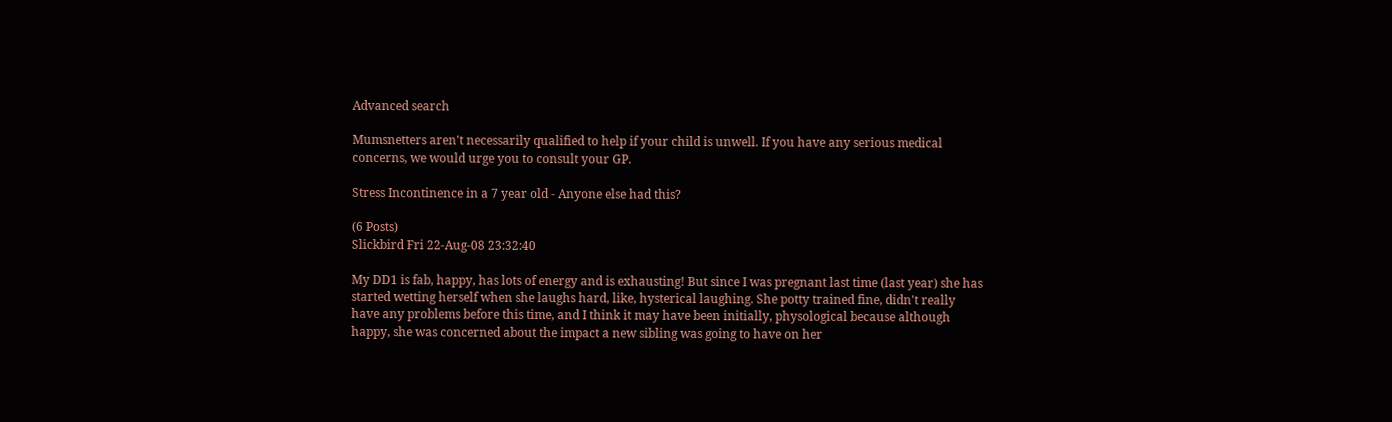Advanced search

Mumsnetters aren't necessarily qualified to help if your child is unwell. If you have any serious medical concerns, we would urge you to consult your GP.

Stress Incontinence in a 7 year old - Anyone else had this?

(6 Posts)
Slickbird Fri 22-Aug-08 23:32:40

My DD1 is fab, happy, has lots of energy and is exhausting! But since I was pregnant last time (last year) she has started wetting herself when she laughs hard, like, hysterical laughing. She potty trained fine, didn't really have any problems before this time, and I think it may have been initially, physological because although happy, she was concerned about the impact a new sibling was going to have on her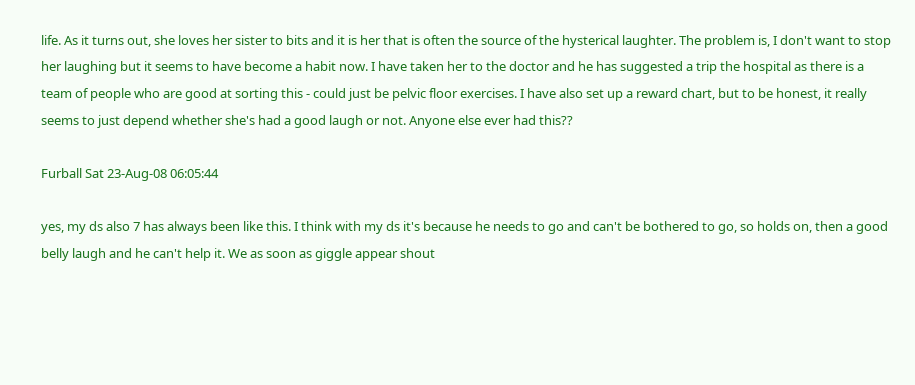life. As it turns out, she loves her sister to bits and it is her that is often the source of the hysterical laughter. The problem is, I don't want to stop her laughing but it seems to have become a habit now. I have taken her to the doctor and he has suggested a trip the hospital as there is a team of people who are good at sorting this - could just be pelvic floor exercises. I have also set up a reward chart, but to be honest, it really seems to just depend whether she's had a good laugh or not. Anyone else ever had this??

Furball Sat 23-Aug-08 06:05:44

yes, my ds also 7 has always been like this. I think with my ds it's because he needs to go and can't be bothered to go, so holds on, then a good belly laugh and he can't help it. We as soon as giggle appear shout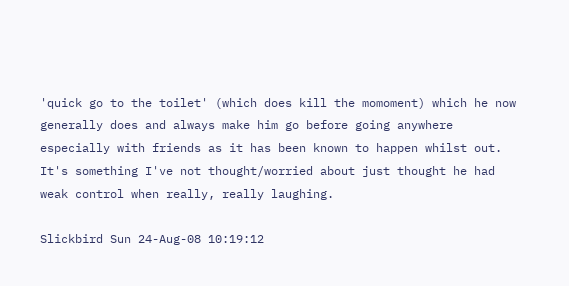'quick go to the toilet' (which does kill the momoment) which he now generally does and always make him go before going anywhere especially with friends as it has been known to happen whilst out. It's something I've not thought/worried about just thought he had weak control when really, really laughing.

Slickbird Sun 24-Aug-08 10:19:12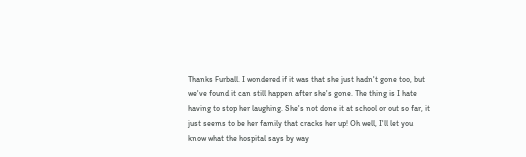Thanks Furball. I wondered if it was that she just hadn't gone too, but we've found it can still happen after she's gone. The thing is I hate having to stop her laughing. She's not done it at school or out so far, it just seems to be her family that cracks her up! Oh well, I'll let you know what the hospital says by way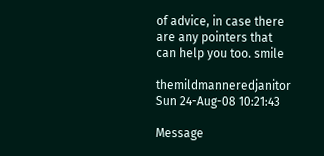of advice, in case there are any pointers that can help you too. smile

themildmanneredjanitor Sun 24-Aug-08 10:21:43

Message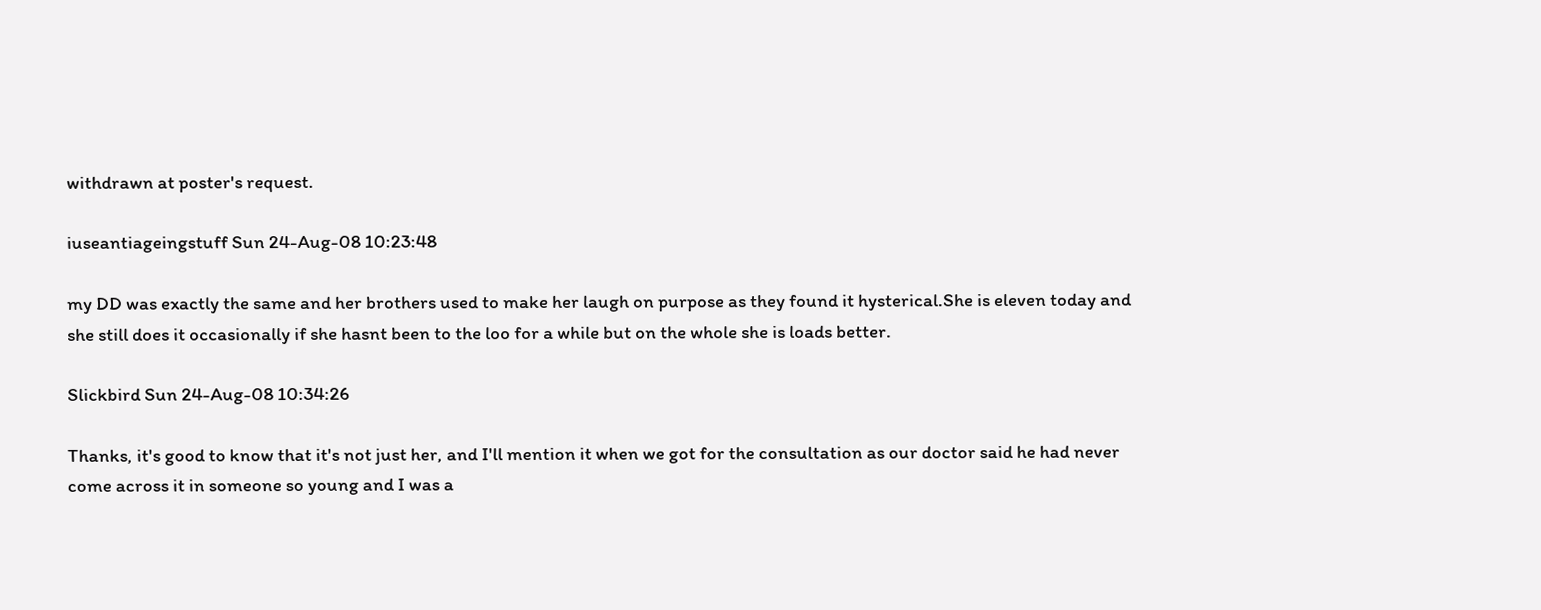withdrawn at poster's request.

iuseantiageingstuff Sun 24-Aug-08 10:23:48

my DD was exactly the same and her brothers used to make her laugh on purpose as they found it hysterical.She is eleven today and she still does it occasionally if she hasnt been to the loo for a while but on the whole she is loads better.

Slickbird Sun 24-Aug-08 10:34:26

Thanks, it's good to know that it's not just her, and I'll mention it when we got for the consultation as our doctor said he had never come across it in someone so young and I was a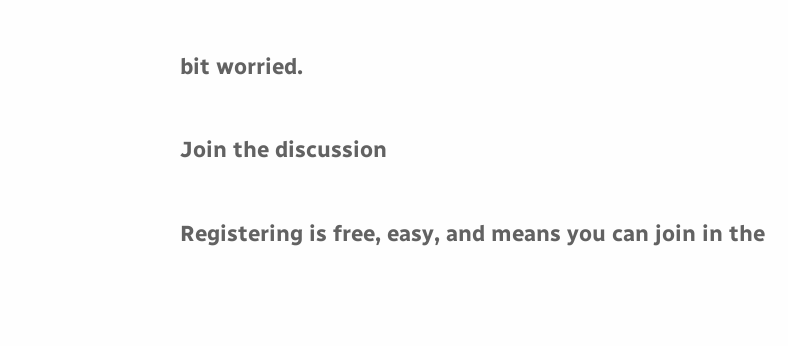bit worried.

Join the discussion

Registering is free, easy, and means you can join in the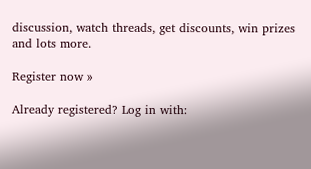discussion, watch threads, get discounts, win prizes and lots more.

Register now »

Already registered? Log in with: